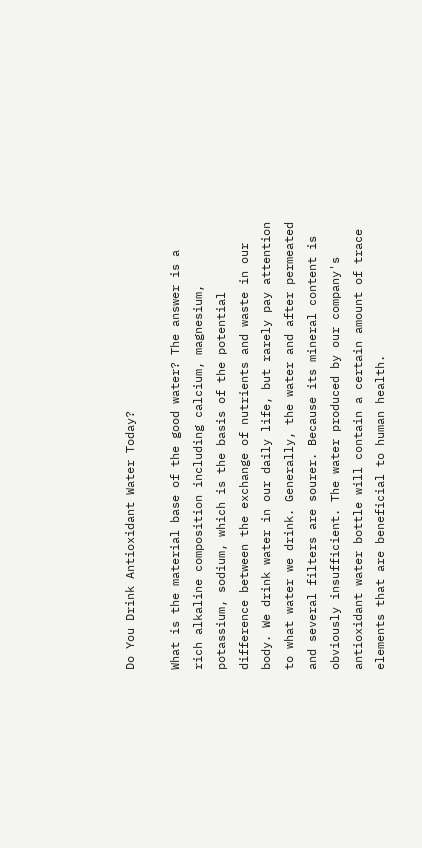Do You Drink Antioxidant Water Today?

What is the material base of the good water? The answer is a rich alkaline composition including calcium, magnesium, potassium, sodium, which is the basis of the potential difference between the exchange of nutrients and waste in our body. We drink water in our daily life, but rarely pay attention to what water we drink. Generally, the water and after permeated and several filters are sourer. Because its mineral content is obviously insufficient. The water produced by our company's antioxidant water bottle will contain a certain amount of trace elements that are beneficial to human health.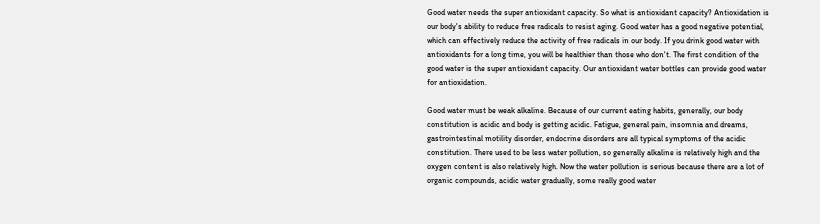Good water needs the super antioxidant capacity. So what is antioxidant capacity? Antioxidation is our body's ability to reduce free radicals to resist aging. Good water has a good negative potential, which can effectively reduce the activity of free radicals in our body. If you drink good water with antioxidants for a long time, you will be healthier than those who don't. The first condition of the good water is the super antioxidant capacity. Our antioxidant water bottles can provide good water for antioxidation.

Good water must be weak alkaline. Because of our current eating habits, generally, our body constitution is acidic and body is getting acidic. Fatigue, general pain, insomnia and dreams, gastrointestinal motility disorder, endocrine disorders are all typical symptoms of the acidic constitution. There used to be less water pollution, so generally alkaline is relatively high and the oxygen content is also relatively high. Now the water pollution is serious because there are a lot of organic compounds, acidic water gradually, some really good water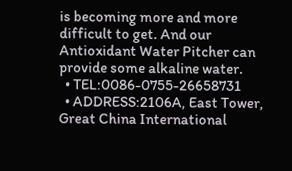is becoming more and more difficult to get. And our Antioxidant Water Pitcher can provide some alkaline water.
  • TEL:0086-0755-26658731
  • ADDRESS:2106A, East Tower, Great China International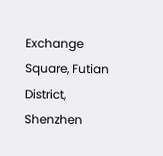Exchange Square, Futian District, Shenzhen